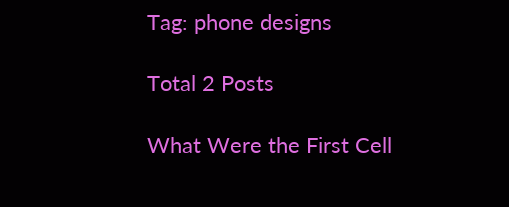Tag: phone designs

Total 2 Posts

What Were the First Cell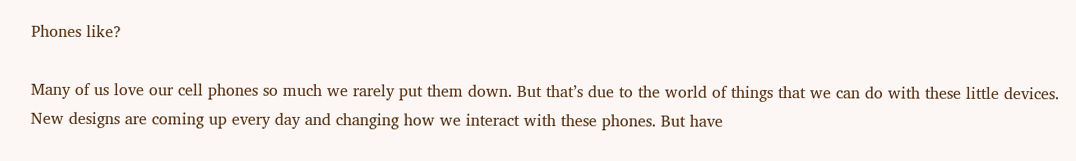Phones like?

Many of us love our cell phones so much we rarely put them down. But that’s due to the world of things that we can do with these little devices. New designs are coming up every day and changing how we interact with these phones. But have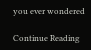you ever wondered

Continue Reading